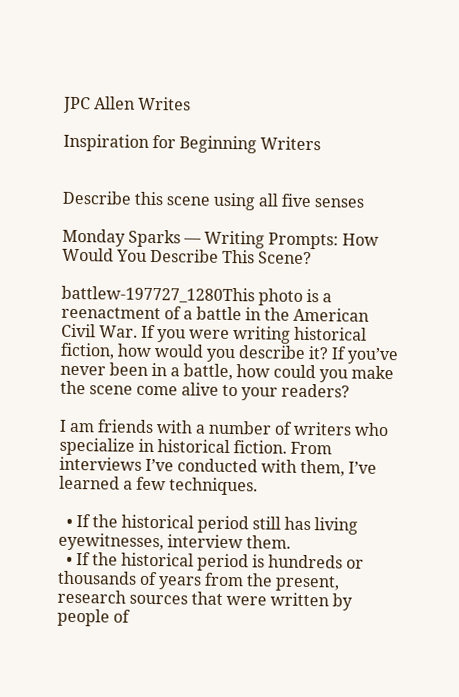JPC Allen Writes

Inspiration for Beginning Writers


Describe this scene using all five senses

Monday Sparks — Writing Prompts: How Would You Describe This Scene?

battlew-197727_1280This photo is a reenactment of a battle in the American Civil War. If you were writing historical fiction, how would you describe it? If you’ve never been in a battle, how could you make the scene come alive to your readers?

I am friends with a number of writers who specialize in historical fiction. From interviews I’ve conducted with them, I’ve learned a few techniques.

  • If the historical period still has living eyewitnesses, interview them.
  • If the historical period is hundreds or thousands of years from the present, research sources that were written by people of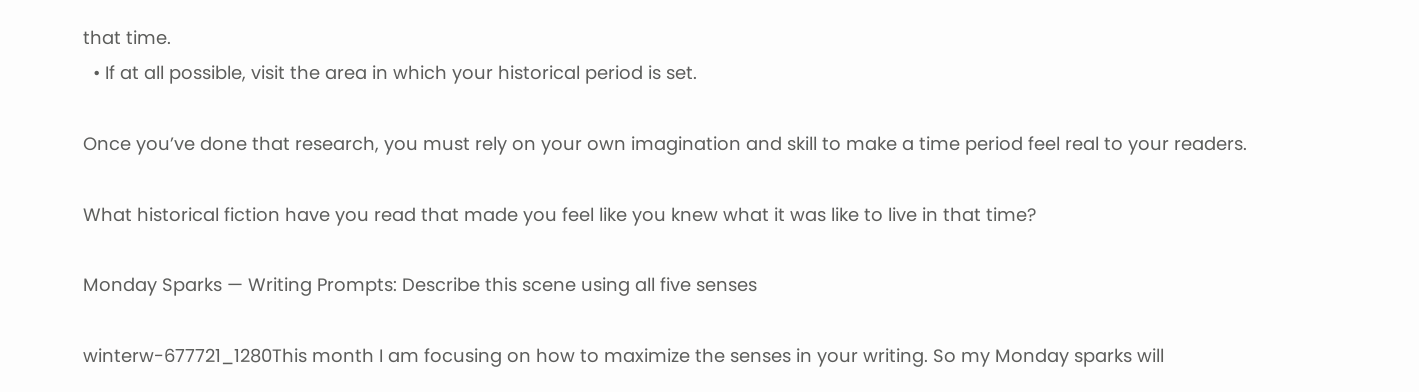that time.
  • If at all possible, visit the area in which your historical period is set.

Once you’ve done that research, you must rely on your own imagination and skill to make a time period feel real to your readers.

What historical fiction have you read that made you feel like you knew what it was like to live in that time?

Monday Sparks — Writing Prompts: Describe this scene using all five senses

winterw-677721_1280This month I am focusing on how to maximize the senses in your writing. So my Monday sparks will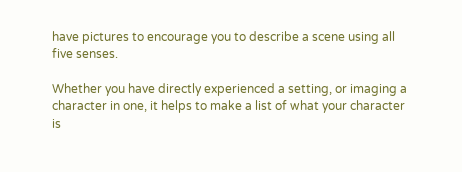have pictures to encourage you to describe a scene using all five senses.

Whether you have directly experienced a setting, or imaging a character in one, it helps to make a list of what your character is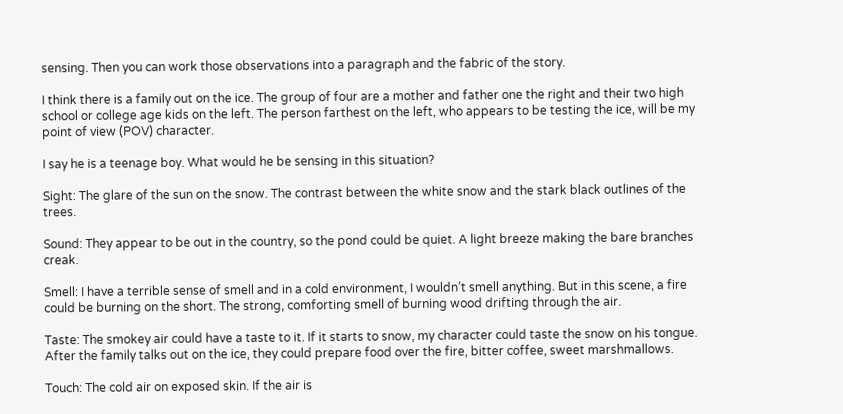sensing. Then you can work those observations into a paragraph and the fabric of the story.

I think there is a family out on the ice. The group of four are a mother and father one the right and their two high school or college age kids on the left. The person farthest on the left, who appears to be testing the ice, will be my point of view (POV) character.

I say he is a teenage boy. What would he be sensing in this situation?

Sight: The glare of the sun on the snow. The contrast between the white snow and the stark black outlines of the trees.

Sound: They appear to be out in the country, so the pond could be quiet. A light breeze making the bare branches creak.

Smell: I have a terrible sense of smell and in a cold environment, I wouldn’t smell anything. But in this scene, a fire could be burning on the short. The strong, comforting smell of burning wood drifting through the air.

Taste: The smokey air could have a taste to it. If it starts to snow, my character could taste the snow on his tongue. After the family talks out on the ice, they could prepare food over the fire, bitter coffee, sweet marshmallows.

Touch: The cold air on exposed skin. If the air is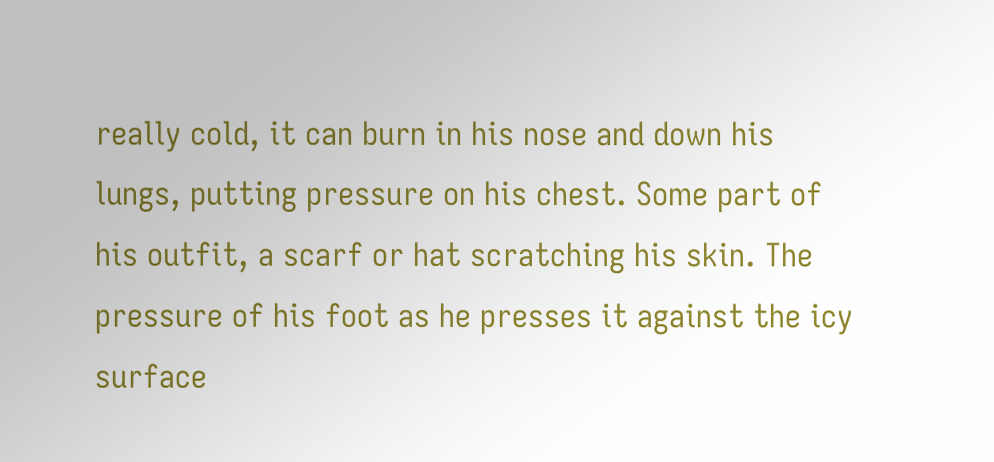really cold, it can burn in his nose and down his lungs, putting pressure on his chest. Some part of his outfit, a scarf or hat scratching his skin. The pressure of his foot as he presses it against the icy surface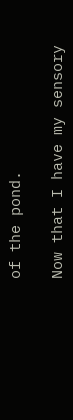of the pond.

Now that I have my sensory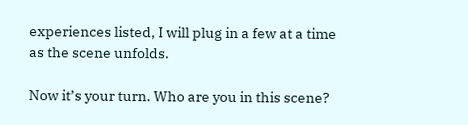experiences listed, I will plug in a few at a time as the scene unfolds.

Now it’s your turn. Who are you in this scene?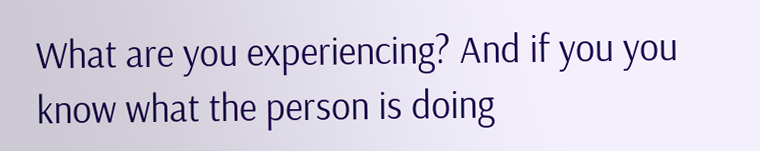What are you experiencing? And if you you know what the person is doing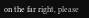on the far right, please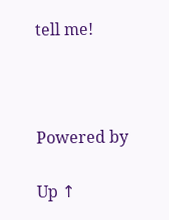tell me!



Powered by

Up ↑